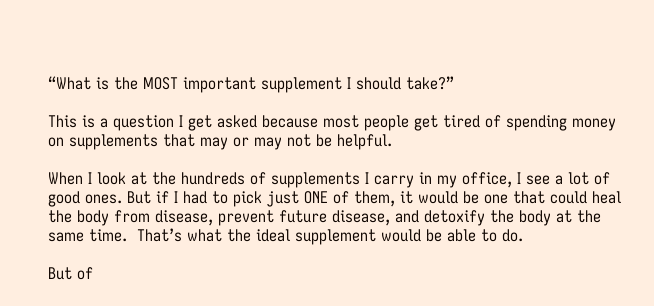“What is the MOST important supplement I should take?”

This is a question I get asked because most people get tired of spending money on supplements that may or may not be helpful.

When I look at the hundreds of supplements I carry in my office, I see a lot of good ones. But if I had to pick just ONE of them, it would be one that could heal the body from disease, prevent future disease, and detoxify the body at the same time.  That’s what the ideal supplement would be able to do.

But of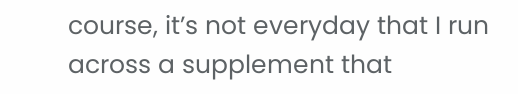course, it’s not everyday that I run across a supplement that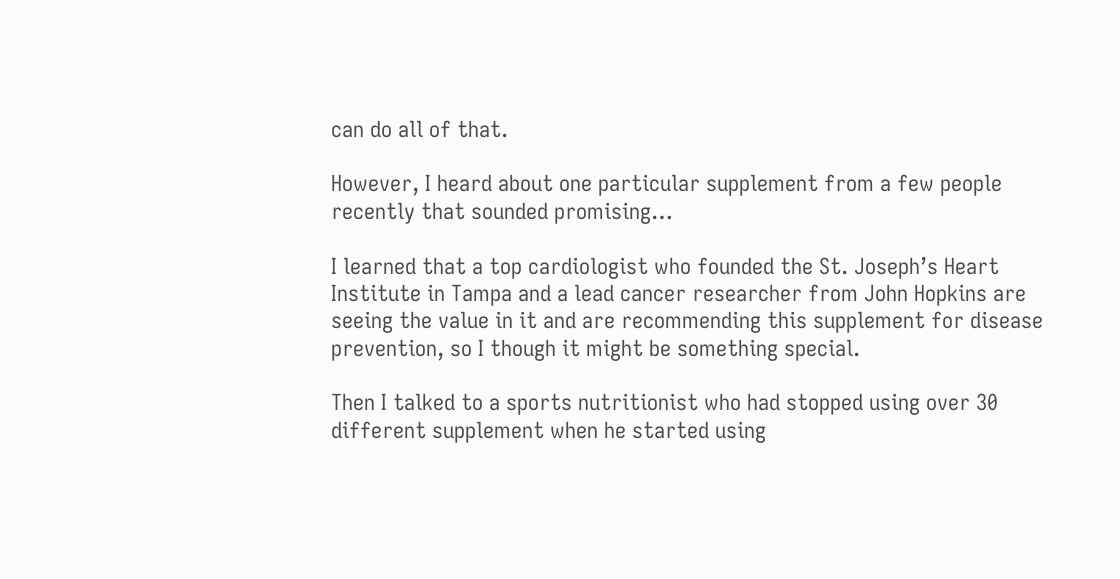can do all of that.

However, I heard about one particular supplement from a few people recently that sounded promising…

I learned that a top cardiologist who founded the St. Joseph’s Heart Institute in Tampa and a lead cancer researcher from John Hopkins are seeing the value in it and are recommending this supplement for disease prevention, so I though it might be something special.

Then I talked to a sports nutritionist who had stopped using over 30 different supplement when he started using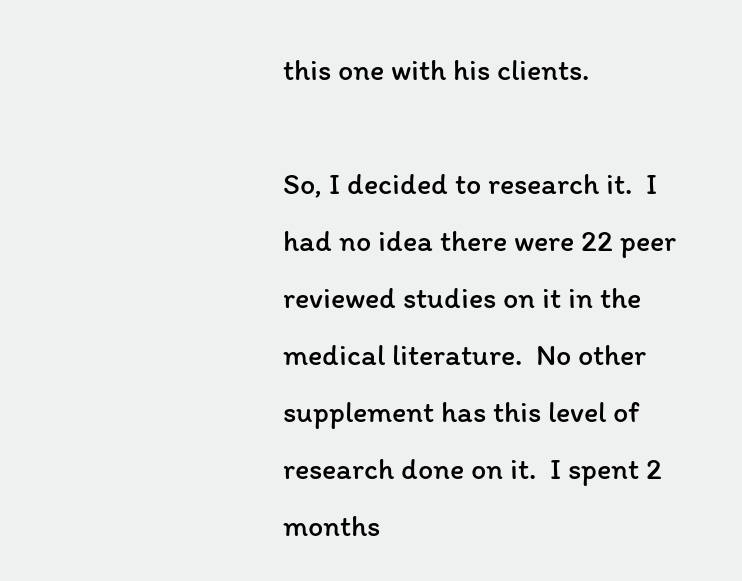this one with his clients.

So, I decided to research it.  I had no idea there were 22 peer reviewed studies on it in the medical literature.  No other supplement has this level of research done on it.  I spent 2 months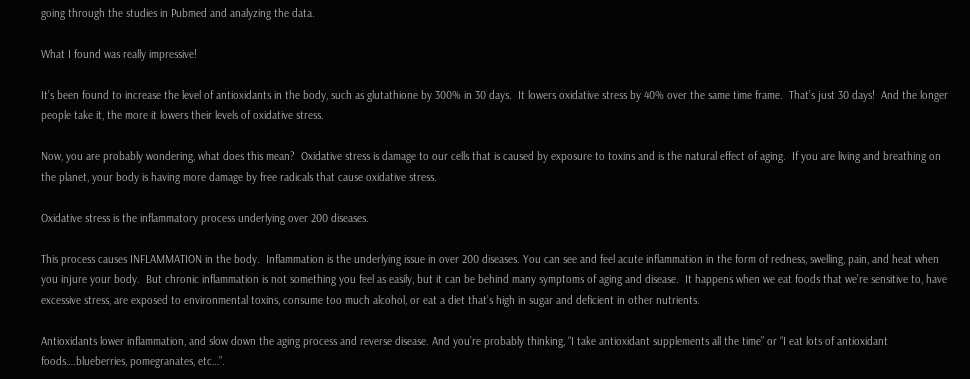going through the studies in Pubmed and analyzing the data.

What I found was really impressive!

It’s been found to increase the level of antioxidants in the body, such as glutathione by 300% in 30 days.  It lowers oxidative stress by 40% over the same time frame.  That’s just 30 days!  And the longer people take it, the more it lowers their levels of oxidative stress.

Now, you are probably wondering, what does this mean?  Oxidative stress is damage to our cells that is caused by exposure to toxins and is the natural effect of aging.  If you are living and breathing on the planet, your body is having more damage by free radicals that cause oxidative stress.

Oxidative stress is the inflammatory process underlying over 200 diseases.

This process causes INFLAMMATION in the body.  Inflammation is the underlying issue in over 200 diseases. You can see and feel acute inflammation in the form of redness, swelling, pain, and heat when you injure your body.  But chronic inflammation is not something you feel as easily, but it can be behind many symptoms of aging and disease.  It happens when we eat foods that we’re sensitive to, have excessive stress, are exposed to environmental toxins, consume too much alcohol, or eat a diet that’s high in sugar and deficient in other nutrients.

Antioxidants lower inflammation, and slow down the aging process and reverse disease. And you’re probably thinking, “I take antioxidant supplements all the time” or “I eat lots of antioxidant foods….blueberries, pomegranates, etc…”.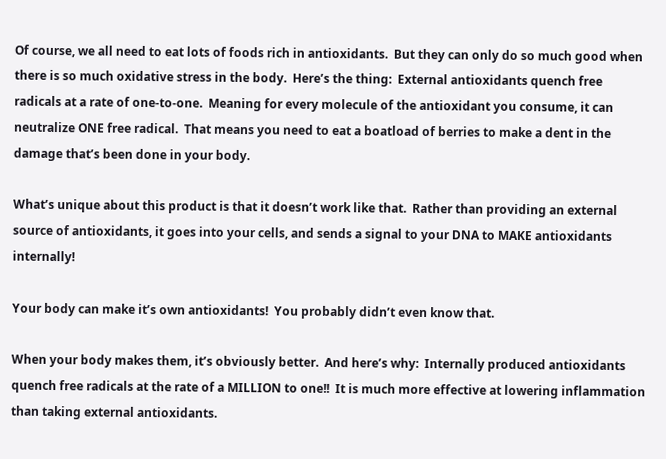Of course, we all need to eat lots of foods rich in antioxidants.  But they can only do so much good when there is so much oxidative stress in the body.  Here’s the thing:  External antioxidants quench free radicals at a rate of one-to-one.  Meaning for every molecule of the antioxidant you consume, it can neutralize ONE free radical.  That means you need to eat a boatload of berries to make a dent in the damage that’s been done in your body.

What’s unique about this product is that it doesn’t work like that.  Rather than providing an external source of antioxidants, it goes into your cells, and sends a signal to your DNA to MAKE antioxidants internally!

Your body can make it’s own antioxidants!  You probably didn’t even know that.

When your body makes them, it’s obviously better.  And here’s why:  Internally produced antioxidants quench free radicals at the rate of a MILLION to one!!  It is much more effective at lowering inflammation than taking external antioxidants.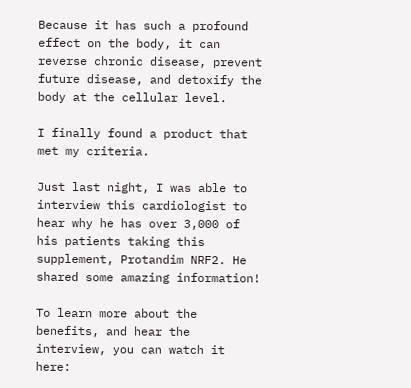Because it has such a profound effect on the body, it can reverse chronic disease, prevent future disease, and detoxify the body at the cellular level.

I finally found a product that met my criteria.

Just last night, I was able to interview this cardiologist to hear why he has over 3,000 of his patients taking this supplement, Protandim NRF2. He shared some amazing information!

To learn more about the benefits, and hear the interview, you can watch it here: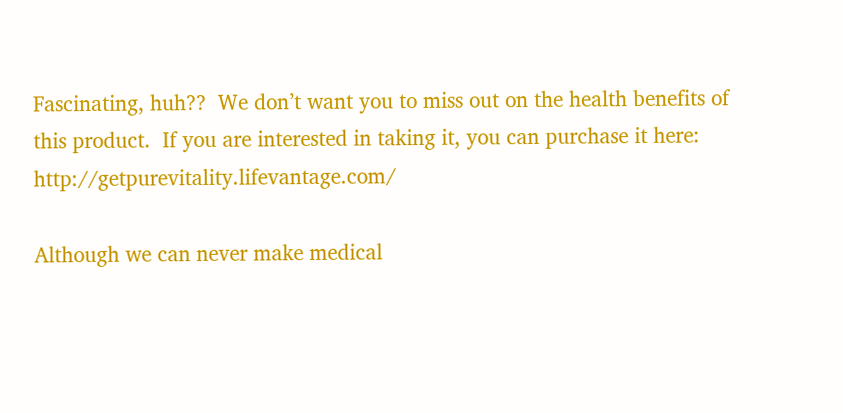Fascinating, huh??  We don’t want you to miss out on the health benefits of this product.  If you are interested in taking it, you can purchase it here: http://getpurevitality.lifevantage.com/

Although we can never make medical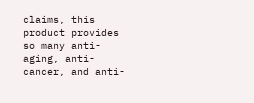claims, this product provides so many anti-aging, anti-cancer, and anti-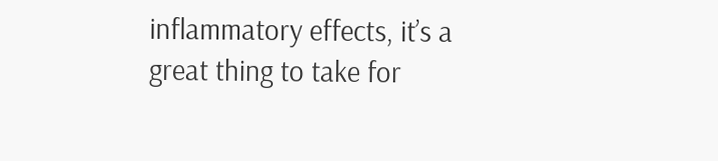inflammatory effects, it’s a great thing to take for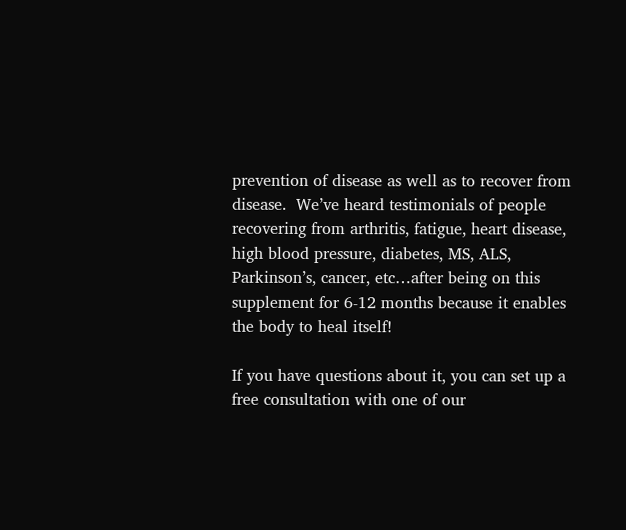prevention of disease as well as to recover from disease.  We’ve heard testimonials of people recovering from arthritis, fatigue, heart disease, high blood pressure, diabetes, MS, ALS, Parkinson’s, cancer, etc…after being on this supplement for 6-12 months because it enables the body to heal itself!

If you have questions about it, you can set up a free consultation with one of our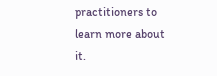practitioners to learn more about it.